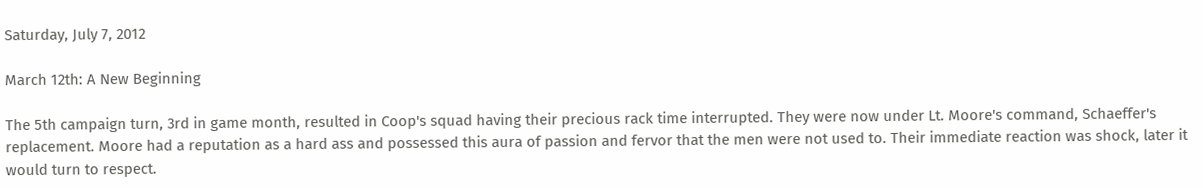Saturday, July 7, 2012

March 12th: A New Beginning

The 5th campaign turn, 3rd in game month, resulted in Coop's squad having their precious rack time interrupted. They were now under Lt. Moore's command, Schaeffer's replacement. Moore had a reputation as a hard ass and possessed this aura of passion and fervor that the men were not used to. Their immediate reaction was shock, later it would turn to respect.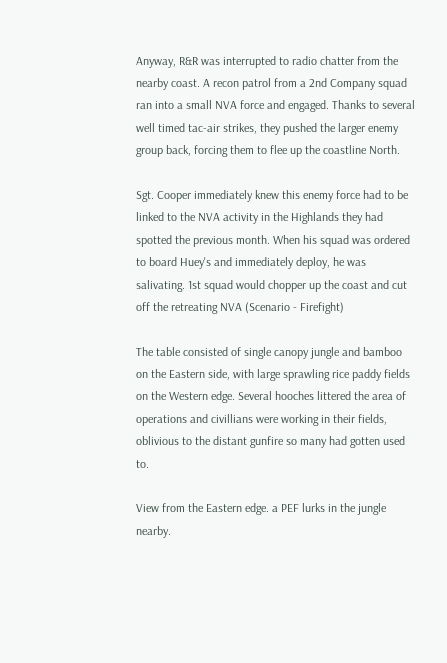Anyway, R&R was interrupted to radio chatter from the nearby coast. A recon patrol from a 2nd Company squad ran into a small NVA force and engaged. Thanks to several well timed tac-air strikes, they pushed the larger enemy group back, forcing them to flee up the coastline North.

Sgt. Cooper immediately knew this enemy force had to be linked to the NVA activity in the Highlands they had spotted the previous month. When his squad was ordered to board Huey's and immediately deploy, he was salivating. 1st squad would chopper up the coast and cut off the retreating NVA (Scenario - Firefight)

The table consisted of single canopy jungle and bamboo on the Eastern side, with large sprawling rice paddy fields on the Western edge. Several hooches littered the area of operations and civillians were working in their fields, oblivious to the distant gunfire so many had gotten used to.

View from the Eastern edge. a PEF lurks in the jungle nearby.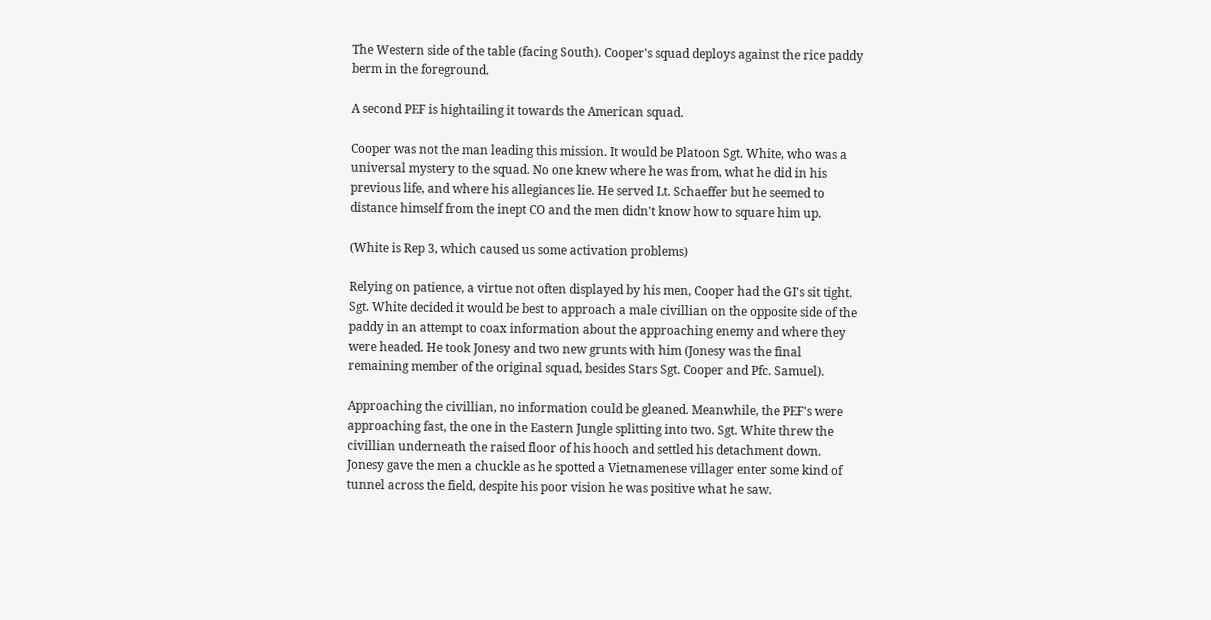The Western side of the table (facing South). Cooper's squad deploys against the rice paddy berm in the foreground.

A second PEF is hightailing it towards the American squad.

Cooper was not the man leading this mission. It would be Platoon Sgt. White, who was a universal mystery to the squad. No one knew where he was from, what he did in his previous life, and where his allegiances lie. He served Lt. Schaeffer but he seemed to distance himself from the inept CO and the men didn't know how to square him up.

(White is Rep 3, which caused us some activation problems)

Relying on patience, a virtue not often displayed by his men, Cooper had the GI's sit tight. Sgt. White decided it would be best to approach a male civillian on the opposite side of the paddy in an attempt to coax information about the approaching enemy and where they were headed. He took Jonesy and two new grunts with him (Jonesy was the final remaining member of the original squad, besides Stars Sgt. Cooper and Pfc. Samuel).

Approaching the civillian, no information could be gleaned. Meanwhile, the PEF's were approaching fast, the one in the Eastern Jungle splitting into two. Sgt. White threw the civillian underneath the raised floor of his hooch and settled his detachment down. Jonesy gave the men a chuckle as he spotted a Vietnamenese villager enter some kind of tunnel across the field, despite his poor vision he was positive what he saw.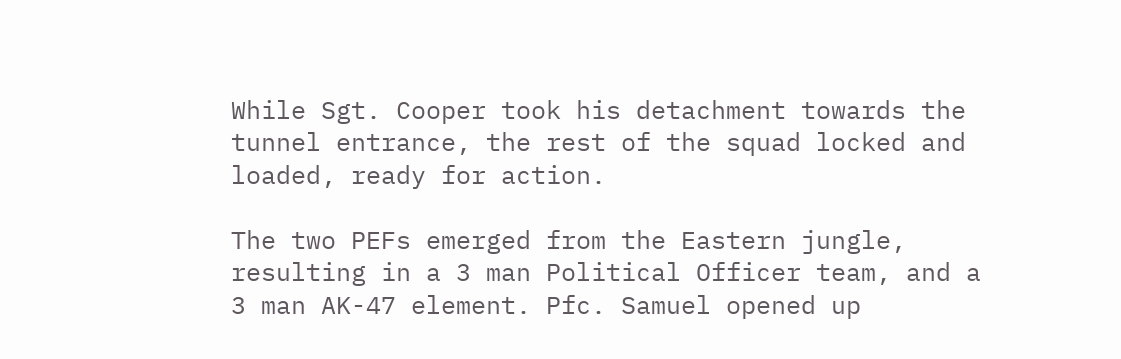While Sgt. Cooper took his detachment towards the tunnel entrance, the rest of the squad locked and loaded, ready for action.

The two PEFs emerged from the Eastern jungle, resulting in a 3 man Political Officer team, and a 3 man AK-47 element. Pfc. Samuel opened up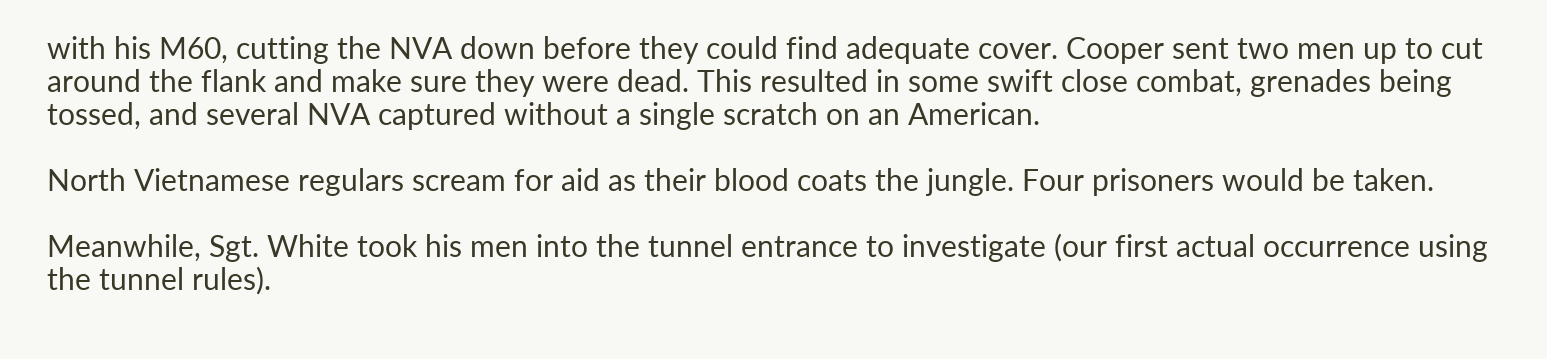with his M60, cutting the NVA down before they could find adequate cover. Cooper sent two men up to cut around the flank and make sure they were dead. This resulted in some swift close combat, grenades being tossed, and several NVA captured without a single scratch on an American.

North Vietnamese regulars scream for aid as their blood coats the jungle. Four prisoners would be taken.

Meanwhile, Sgt. White took his men into the tunnel entrance to investigate (our first actual occurrence using the tunnel rules).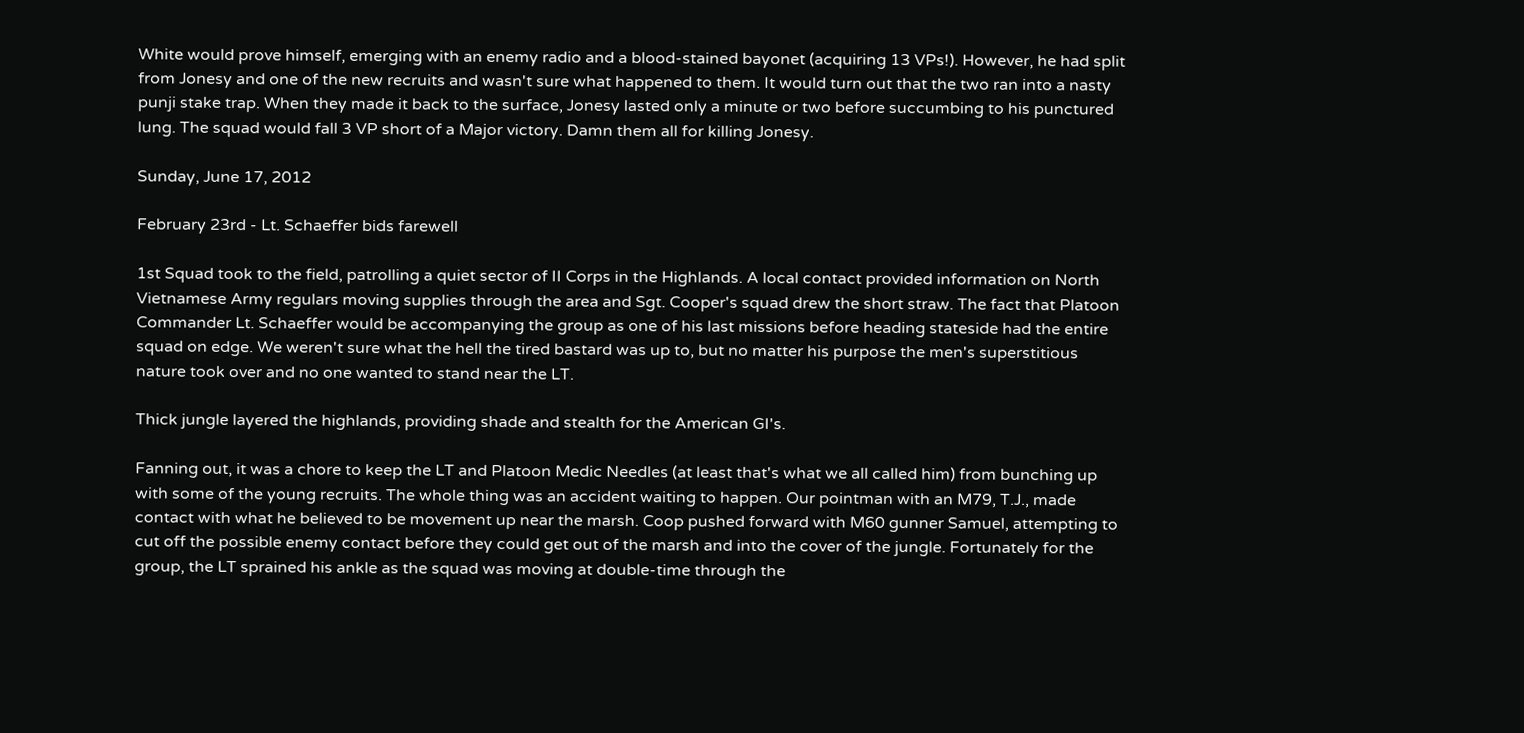White would prove himself, emerging with an enemy radio and a blood-stained bayonet (acquiring 13 VPs!). However, he had split from Jonesy and one of the new recruits and wasn't sure what happened to them. It would turn out that the two ran into a nasty punji stake trap. When they made it back to the surface, Jonesy lasted only a minute or two before succumbing to his punctured lung. The squad would fall 3 VP short of a Major victory. Damn them all for killing Jonesy.

Sunday, June 17, 2012

February 23rd - Lt. Schaeffer bids farewell

1st Squad took to the field, patrolling a quiet sector of II Corps in the Highlands. A local contact provided information on North Vietnamese Army regulars moving supplies through the area and Sgt. Cooper's squad drew the short straw. The fact that Platoon Commander Lt. Schaeffer would be accompanying the group as one of his last missions before heading stateside had the entire squad on edge. We weren't sure what the hell the tired bastard was up to, but no matter his purpose the men's superstitious nature took over and no one wanted to stand near the LT.

Thick jungle layered the highlands, providing shade and stealth for the American GI's.

Fanning out, it was a chore to keep the LT and Platoon Medic Needles (at least that's what we all called him) from bunching up with some of the young recruits. The whole thing was an accident waiting to happen. Our pointman with an M79, T.J., made contact with what he believed to be movement up near the marsh. Coop pushed forward with M60 gunner Samuel, attempting to cut off the possible enemy contact before they could get out of the marsh and into the cover of the jungle. Fortunately for the group, the LT sprained his ankle as the squad was moving at double-time through the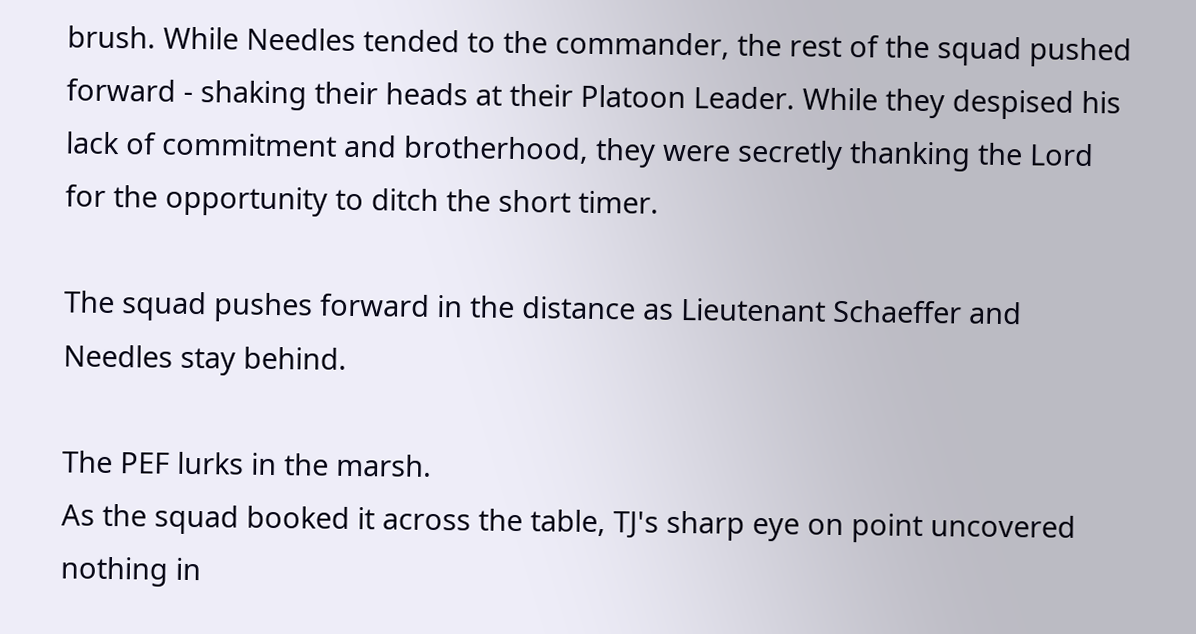brush. While Needles tended to the commander, the rest of the squad pushed forward - shaking their heads at their Platoon Leader. While they despised his lack of commitment and brotherhood, they were secretly thanking the Lord for the opportunity to ditch the short timer.

The squad pushes forward in the distance as Lieutenant Schaeffer and Needles stay behind.

The PEF lurks in the marsh.
As the squad booked it across the table, TJ's sharp eye on point uncovered nothing in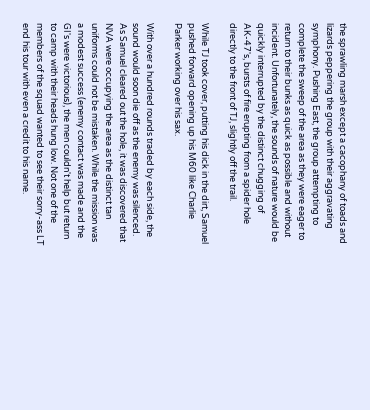the sprawling marsh except a cacophany of toads and lizards peppering the group with their aggravating symphony. Pushing East, the group attempting to complete the sweep of the area as they were eager to return to their bunks as quick as possible and without incident. Unfortunately, the sounds of nature would be quickly interrupted by the distinct chugging of AK-47's, bursts of fire erupting from a spider hole directly to the front of TJ, slightly off the trail.

While TJ took cover, putting his dick in the dirt, Samuel pushed forward opening up his M60 like Charlie Parker working over his sax.

With over a hundred rounds traded by each side, the sound would soon die off as the enemy was silenced. As Samuel cleared out the hole, it was discovered that NVA were occupying the area as the distinct tan uniforms could not be mistaken. While the mission was a modest success (enemy contact was made and the GI's were victorious), the men couldn't help but return to camp with their heads hung low. Not one of the members of the squad wanted to see their sorry-ass LT end his tour with even a credit to his name.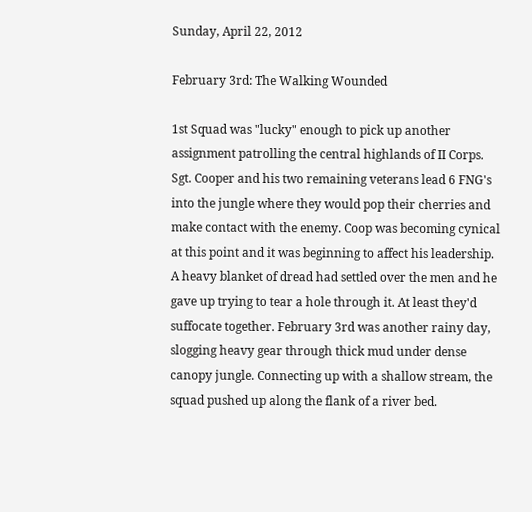Sunday, April 22, 2012

February 3rd: The Walking Wounded

1st Squad was "lucky" enough to pick up another assignment patrolling the central highlands of II Corps. Sgt. Cooper and his two remaining veterans lead 6 FNG's into the jungle where they would pop their cherries and make contact with the enemy. Coop was becoming cynical at this point and it was beginning to affect his leadership. A heavy blanket of dread had settled over the men and he gave up trying to tear a hole through it. At least they'd suffocate together. February 3rd was another rainy day, slogging heavy gear through thick mud under dense canopy jungle. Connecting up with a shallow stream, the squad pushed up along the flank of a river bed.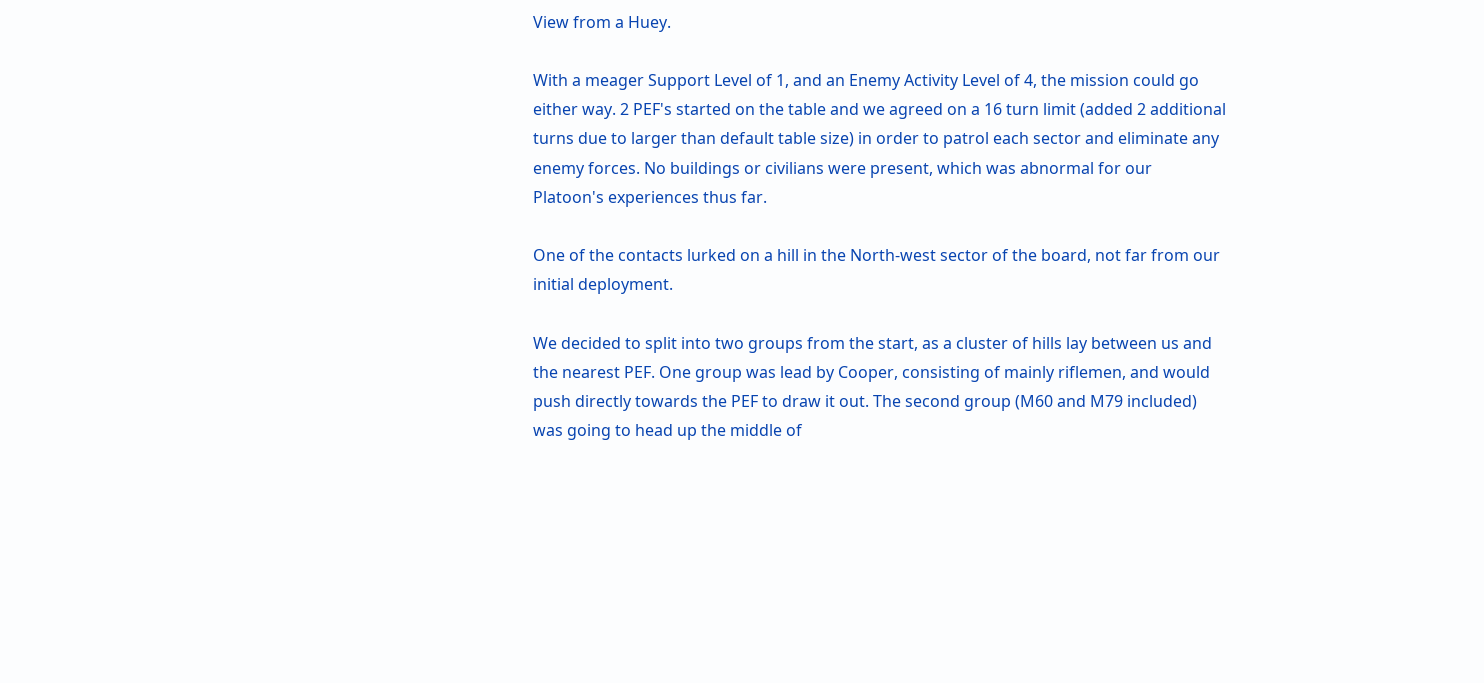View from a Huey.

With a meager Support Level of 1, and an Enemy Activity Level of 4, the mission could go either way. 2 PEF's started on the table and we agreed on a 16 turn limit (added 2 additional turns due to larger than default table size) in order to patrol each sector and eliminate any enemy forces. No buildings or civilians were present, which was abnormal for our Platoon's experiences thus far.

One of the contacts lurked on a hill in the North-west sector of the board, not far from our initial deployment.

We decided to split into two groups from the start, as a cluster of hills lay between us and the nearest PEF. One group was lead by Cooper, consisting of mainly riflemen, and would push directly towards the PEF to draw it out. The second group (M60 and M79 included) was going to head up the middle of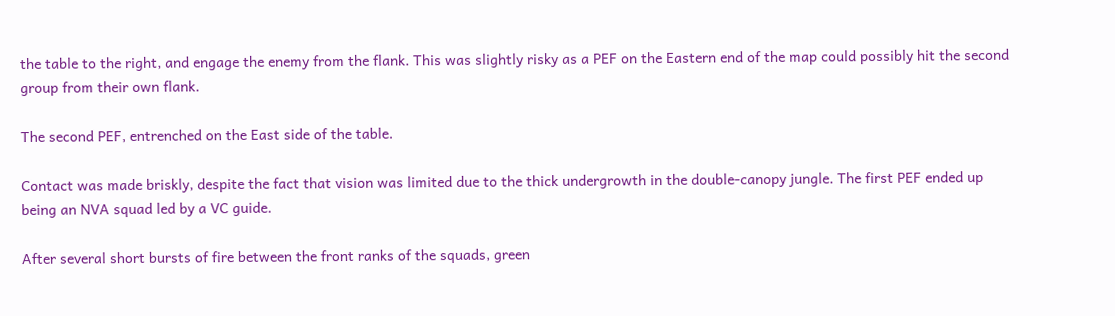the table to the right, and engage the enemy from the flank. This was slightly risky as a PEF on the Eastern end of the map could possibly hit the second group from their own flank.

The second PEF, entrenched on the East side of the table.

Contact was made briskly, despite the fact that vision was limited due to the thick undergrowth in the double-canopy jungle. The first PEF ended up being an NVA squad led by a VC guide.

After several short bursts of fire between the front ranks of the squads, green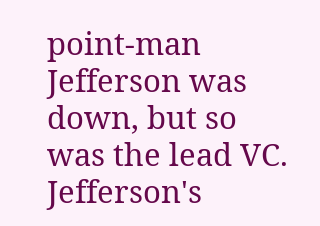point-man Jefferson was down, but so was the lead VC. Jefferson's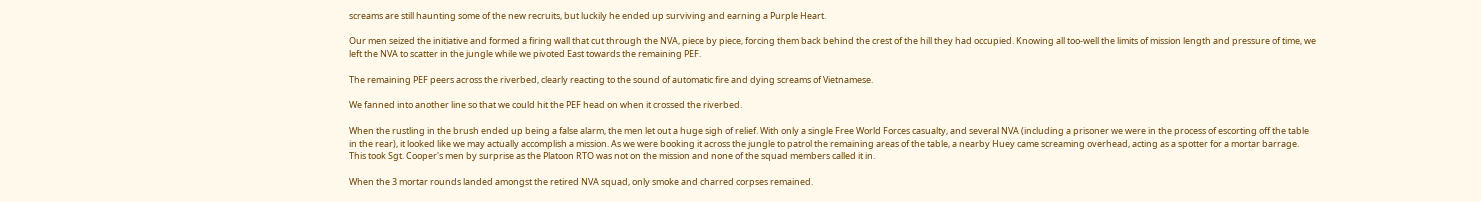screams are still haunting some of the new recruits, but luckily he ended up surviving and earning a Purple Heart.

Our men seized the initiative and formed a firing wall that cut through the NVA, piece by piece, forcing them back behind the crest of the hill they had occupied. Knowing all too-well the limits of mission length and pressure of time, we left the NVA to scatter in the jungle while we pivoted East towards the remaining PEF.

The remaining PEF peers across the riverbed, clearly reacting to the sound of automatic fire and dying screams of Vietnamese.

We fanned into another line so that we could hit the PEF head on when it crossed the riverbed.

When the rustling in the brush ended up being a false alarm, the men let out a huge sigh of relief. With only a single Free World Forces casualty, and several NVA (including a prisoner we were in the process of escorting off the table in the rear), it looked like we may actually accomplish a mission. As we were booking it across the jungle to patrol the remaining areas of the table, a nearby Huey came screaming overhead, acting as a spotter for a mortar barrage. This took Sgt. Cooper's men by surprise as the Platoon RTO was not on the mission and none of the squad members called it in.

When the 3 mortar rounds landed amongst the retired NVA squad, only smoke and charred corpses remained.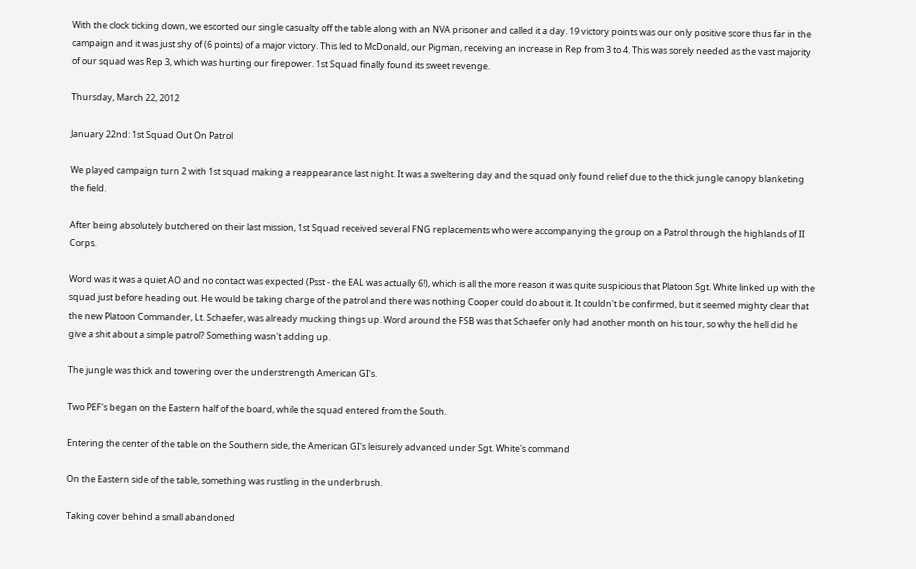With the clock ticking down, we escorted our single casualty off the table along with an NVA prisoner and called it a day. 19 victory points was our only positive score thus far in the campaign and it was just shy of (6 points) of a major victory. This led to McDonald, our Pigman, receiving an increase in Rep from 3 to 4. This was sorely needed as the vast majority of our squad was Rep 3, which was hurting our firepower. 1st Squad finally found its sweet revenge.

Thursday, March 22, 2012

January 22nd: 1st Squad Out On Patrol

We played campaign turn 2 with 1st squad making a reappearance last night. It was a sweltering day and the squad only found relief due to the thick jungle canopy blanketing the field.

After being absolutely butchered on their last mission, 1st Squad received several FNG replacements who were accompanying the group on a Patrol through the highlands of II Corps.

Word was it was a quiet AO and no contact was expected (Psst - the EAL was actually 6!), which is all the more reason it was quite suspicious that Platoon Sgt. White linked up with the squad just before heading out. He would be taking charge of the patrol and there was nothing Cooper could do about it. It couldn't be confirmed, but it seemed mighty clear that the new Platoon Commander, Lt. Schaefer, was already mucking things up. Word around the FSB was that Schaefer only had another month on his tour, so why the hell did he give a shit about a simple patrol? Something wasn't adding up.

The jungle was thick and towering over the understrength American GI's.

Two PEF's began on the Eastern half of the board, while the squad entered from the South.

Entering the center of the table on the Southern side, the American GI's leisurely advanced under Sgt. White's command

On the Eastern side of the table, something was rustling in the underbrush.

Taking cover behind a small abandoned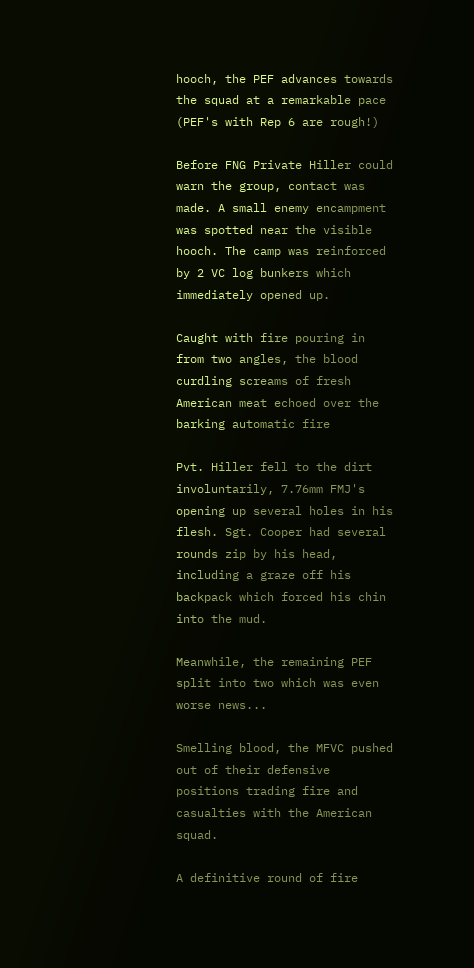hooch, the PEF advances towards the squad at a remarkable pace (PEF's with Rep 6 are rough!)

Before FNG Private Hiller could warn the group, contact was made. A small enemy encampment was spotted near the visible hooch. The camp was reinforced by 2 VC log bunkers which immediately opened up.

Caught with fire pouring in from two angles, the blood curdling screams of fresh American meat echoed over the barking automatic fire

Pvt. Hiller fell to the dirt involuntarily, 7.76mm FMJ's opening up several holes in his flesh. Sgt. Cooper had several rounds zip by his head, including a graze off his backpack which forced his chin into the mud.

Meanwhile, the remaining PEF split into two which was even worse news...

Smelling blood, the MFVC pushed out of their defensive positions trading fire and casualties with the American squad.

A definitive round of fire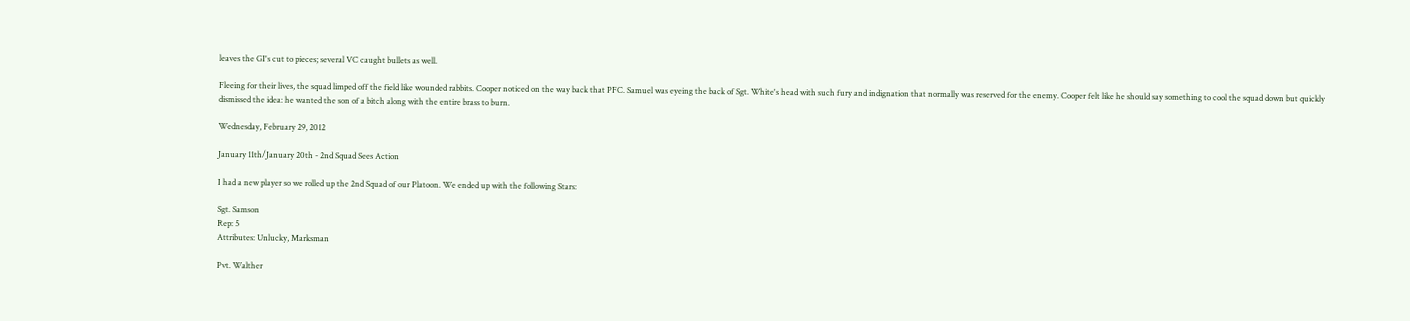leaves the GI's cut to pieces; several VC caught bullets as well.

Fleeing for their lives, the squad limped off the field like wounded rabbits. Cooper noticed on the way back that PFC. Samuel was eyeing the back of Sgt. White's head with such fury and indignation that normally was reserved for the enemy. Cooper felt like he should say something to cool the squad down but quickly dismissed the idea: he wanted the son of a bitch along with the entire brass to burn.

Wednesday, February 29, 2012

January 11th/January 20th - 2nd Squad Sees Action

I had a new player so we rolled up the 2nd Squad of our Platoon. We ended up with the following Stars:

Sgt. Samson
Rep: 5
Attributes: Unlucky, Marksman

Pvt. Walther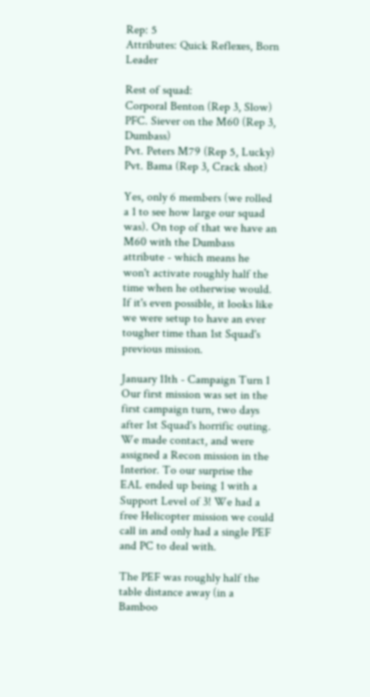Rep: 5
Attributes: Quick Reflexes, Born Leader

Rest of squad:
Corporal Benton (Rep 3, Slow)
PFC. Siever on the M60 (Rep 3, Dumbass)
Pvt. Peters M79 (Rep 5, Lucky)
Pvt. Bama (Rep 3, Crack shot)

Yes, only 6 members (we rolled a 1 to see how large our squad was). On top of that we have an M60 with the Dumbass attribute - which means he won't activate roughly half the time when he otherwise would. If it's even possible, it looks like we were setup to have an ever tougher time than 1st Squad's previous mission.

January 11th - Campaign Turn 1
Our first mission was set in the first campaign turn, two days after 1st Squad's horrific outing. We made contact, and were assigned a Recon mission in the Interior. To our surprise the EAL ended up being 1 with a Support Level of 3! We had a free Helicopter mission we could call in and only had a single PEF and PC to deal with.

The PEF was roughly half the table distance away (in a Bamboo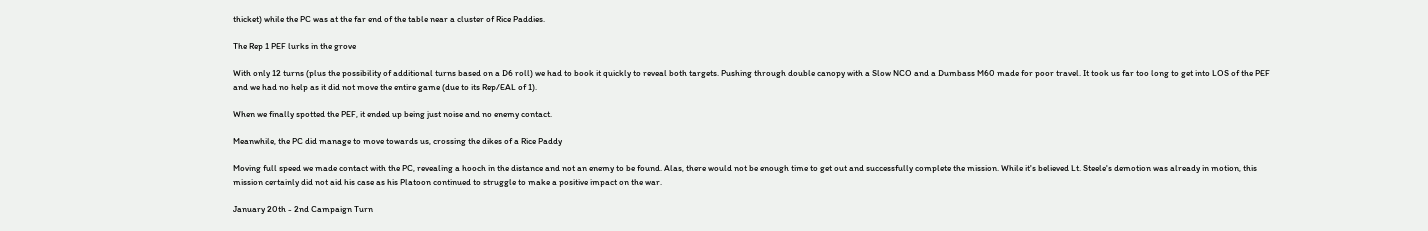thicket) while the PC was at the far end of the table near a cluster of Rice Paddies.

The Rep 1 PEF lurks in the grove

With only 12 turns (plus the possibility of additional turns based on a D6 roll) we had to book it quickly to reveal both targets. Pushing through double canopy with a Slow NCO and a Dumbass M60 made for poor travel. It took us far too long to get into LOS of the PEF and we had no help as it did not move the entire game (due to its Rep/EAL of 1).

When we finally spotted the PEF, it ended up being just noise and no enemy contact.

Meanwhile, the PC did manage to move towards us, crossing the dikes of a Rice Paddy

Moving full speed we made contact with the PC, revealing a hooch in the distance and not an enemy to be found. Alas, there would not be enough time to get out and successfully complete the mission. While it's believed Lt. Steele's demotion was already in motion, this mission certainly did not aid his case as his Platoon continued to struggle to make a positive impact on the war.

January 20th - 2nd Campaign Turn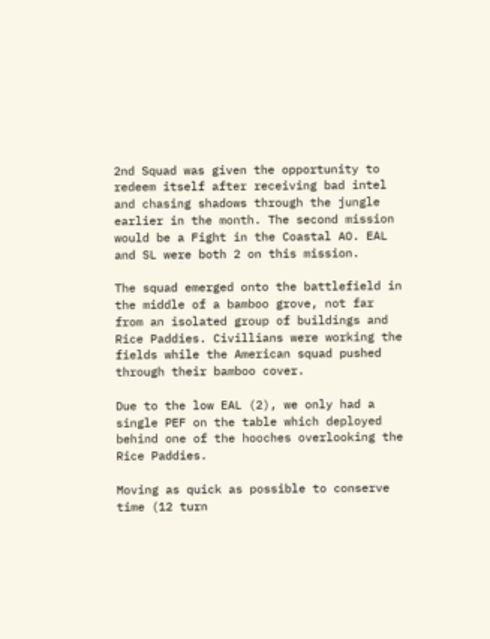2nd Squad was given the opportunity to redeem itself after receiving bad intel and chasing shadows through the jungle earlier in the month. The second mission would be a Fight in the Coastal AO. EAL and SL were both 2 on this mission.

The squad emerged onto the battlefield in the middle of a bamboo grove, not far from an isolated group of buildings and Rice Paddies. Civillians were working the fields while the American squad pushed through their bamboo cover.

Due to the low EAL (2), we only had a single PEF on the table which deployed behind one of the hooches overlooking the Rice Paddies.

Moving as quick as possible to conserve time (12 turn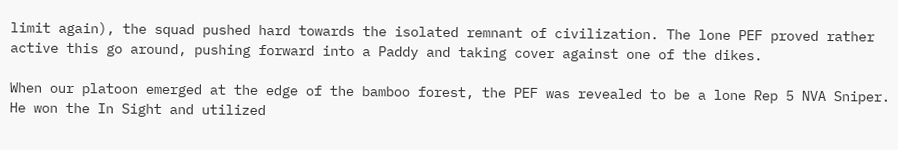limit again), the squad pushed hard towards the isolated remnant of civilization. The lone PEF proved rather active this go around, pushing forward into a Paddy and taking cover against one of the dikes.

When our platoon emerged at the edge of the bamboo forest, the PEF was revealed to be a lone Rep 5 NVA Sniper. He won the In Sight and utilized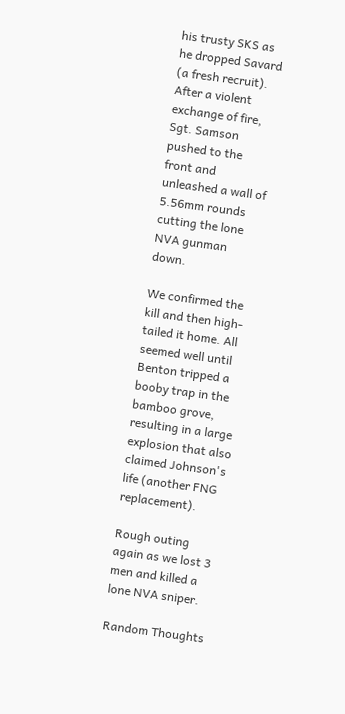his trusty SKS as he dropped Savard (a fresh recruit). After a violent exchange of fire, Sgt. Samson pushed to the front and unleashed a wall of 5.56mm rounds cutting the lone NVA gunman down.

We confirmed the kill and then high-tailed it home. All seemed well until Benton tripped a booby trap in the bamboo grove, resulting in a large explosion that also claimed Johnson's life (another FNG replacement).

Rough outing again as we lost 3 men and killed a lone NVA sniper.

Random Thoughts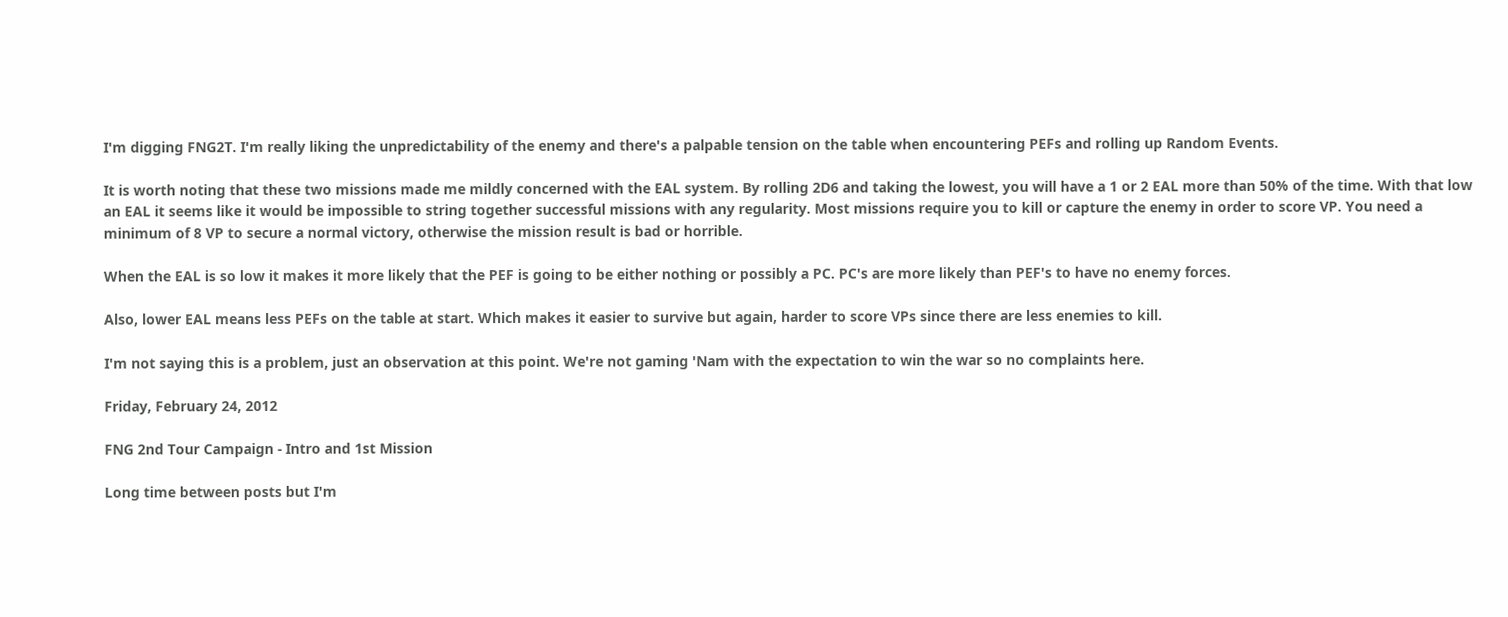I'm digging FNG2T. I'm really liking the unpredictability of the enemy and there's a palpable tension on the table when encountering PEFs and rolling up Random Events.

It is worth noting that these two missions made me mildly concerned with the EAL system. By rolling 2D6 and taking the lowest, you will have a 1 or 2 EAL more than 50% of the time. With that low an EAL it seems like it would be impossible to string together successful missions with any regularity. Most missions require you to kill or capture the enemy in order to score VP. You need a minimum of 8 VP to secure a normal victory, otherwise the mission result is bad or horrible.

When the EAL is so low it makes it more likely that the PEF is going to be either nothing or possibly a PC. PC's are more likely than PEF's to have no enemy forces.

Also, lower EAL means less PEFs on the table at start. Which makes it easier to survive but again, harder to score VPs since there are less enemies to kill.

I'm not saying this is a problem, just an observation at this point. We're not gaming 'Nam with the expectation to win the war so no complaints here.

Friday, February 24, 2012

FNG 2nd Tour Campaign - Intro and 1st Mission

Long time between posts but I'm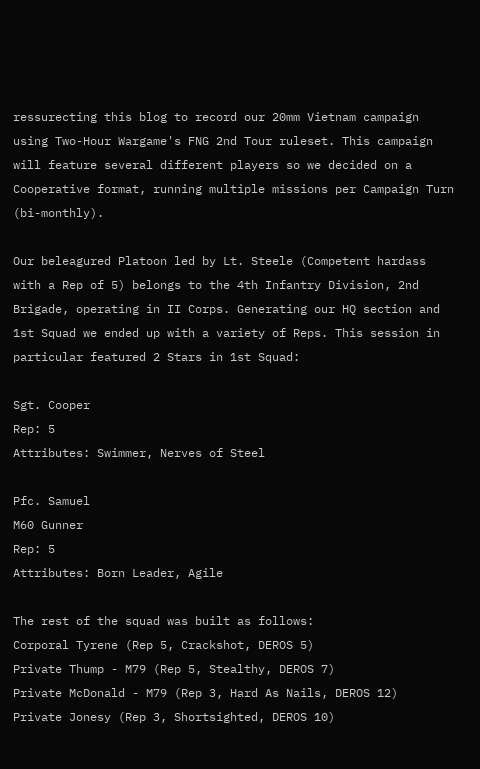ressurecting this blog to record our 20mm Vietnam campaign using Two-Hour Wargame's FNG 2nd Tour ruleset. This campaign will feature several different players so we decided on a Cooperative format, running multiple missions per Campaign Turn (bi-monthly).

Our beleagured Platoon led by Lt. Steele (Competent hardass with a Rep of 5) belongs to the 4th Infantry Division, 2nd Brigade, operating in II Corps. Generating our HQ section and 1st Squad we ended up with a variety of Reps. This session in particular featured 2 Stars in 1st Squad:

Sgt. Cooper
Rep: 5
Attributes: Swimmer, Nerves of Steel

Pfc. Samuel
M60 Gunner
Rep: 5
Attributes: Born Leader, Agile

The rest of the squad was built as follows:
Corporal Tyrene (Rep 5, Crackshot, DEROS 5)
Private Thump - M79 (Rep 5, Stealthy, DEROS 7)
Private McDonald - M79 (Rep 3, Hard As Nails, DEROS 12)
Private Jonesy (Rep 3, Shortsighted, DEROS 10)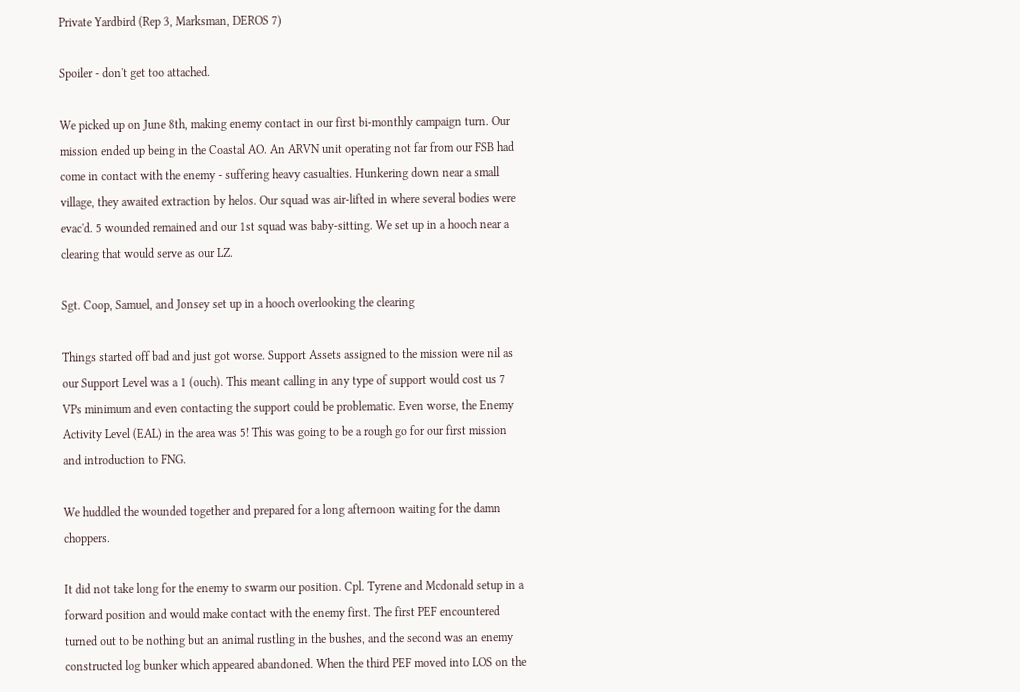Private Yardbird (Rep 3, Marksman, DEROS 7)

Spoiler - don't get too attached.

We picked up on June 8th, making enemy contact in our first bi-monthly campaign turn. Our mission ended up being in the Coastal AO. An ARVN unit operating not far from our FSB had come in contact with the enemy - suffering heavy casualties. Hunkering down near a small village, they awaited extraction by helos. Our squad was air-lifted in where several bodies were evac'd. 5 wounded remained and our 1st squad was baby-sitting. We set up in a hooch near a clearing that would serve as our LZ.

Sgt. Coop, Samuel, and Jonsey set up in a hooch overlooking the clearing

Things started off bad and just got worse. Support Assets assigned to the mission were nil as our Support Level was a 1 (ouch). This meant calling in any type of support would cost us 7 VPs minimum and even contacting the support could be problematic. Even worse, the Enemy Activity Level (EAL) in the area was 5! This was going to be a rough go for our first mission and introduction to FNG.

We huddled the wounded together and prepared for a long afternoon waiting for the damn choppers.

It did not take long for the enemy to swarm our position. Cpl. Tyrene and Mcdonald setup in a forward position and would make contact with the enemy first. The first PEF encountered turned out to be nothing but an animal rustling in the bushes, and the second was an enemy constructed log bunker which appeared abandoned. When the third PEF moved into LOS on the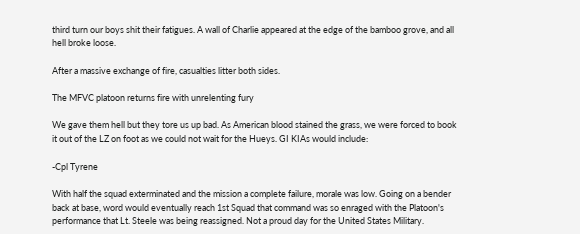third turn our boys shit their fatigues. A wall of Charlie appeared at the edge of the bamboo grove, and all hell broke loose.

After a massive exchange of fire, casualties litter both sides.

The MFVC platoon returns fire with unrelenting fury

We gave them hell but they tore us up bad. As American blood stained the grass, we were forced to book it out of the LZ on foot as we could not wait for the Hueys. GI KIAs would include:

-Cpl Tyrene

With half the squad exterminated and the mission a complete failure, morale was low. Going on a bender back at base, word would eventually reach 1st Squad that command was so enraged with the Platoon's performance that Lt. Steele was being reassigned. Not a proud day for the United States Military.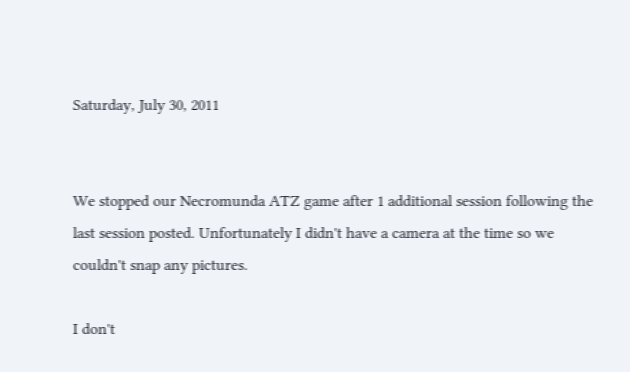Saturday, July 30, 2011


We stopped our Necromunda ATZ game after 1 additional session following the last session posted. Unfortunately I didn't have a camera at the time so we couldn't snap any pictures.

I don't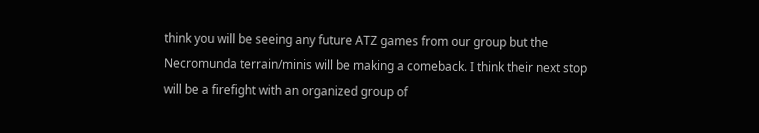think you will be seeing any future ATZ games from our group but the Necromunda terrain/minis will be making a comeback. I think their next stop will be a firefight with an organized group of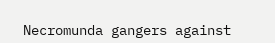Necromunda gangers against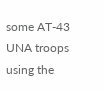some AT-43 UNA troops using the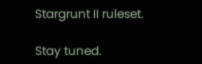Stargrunt II ruleset.

Stay tuned.